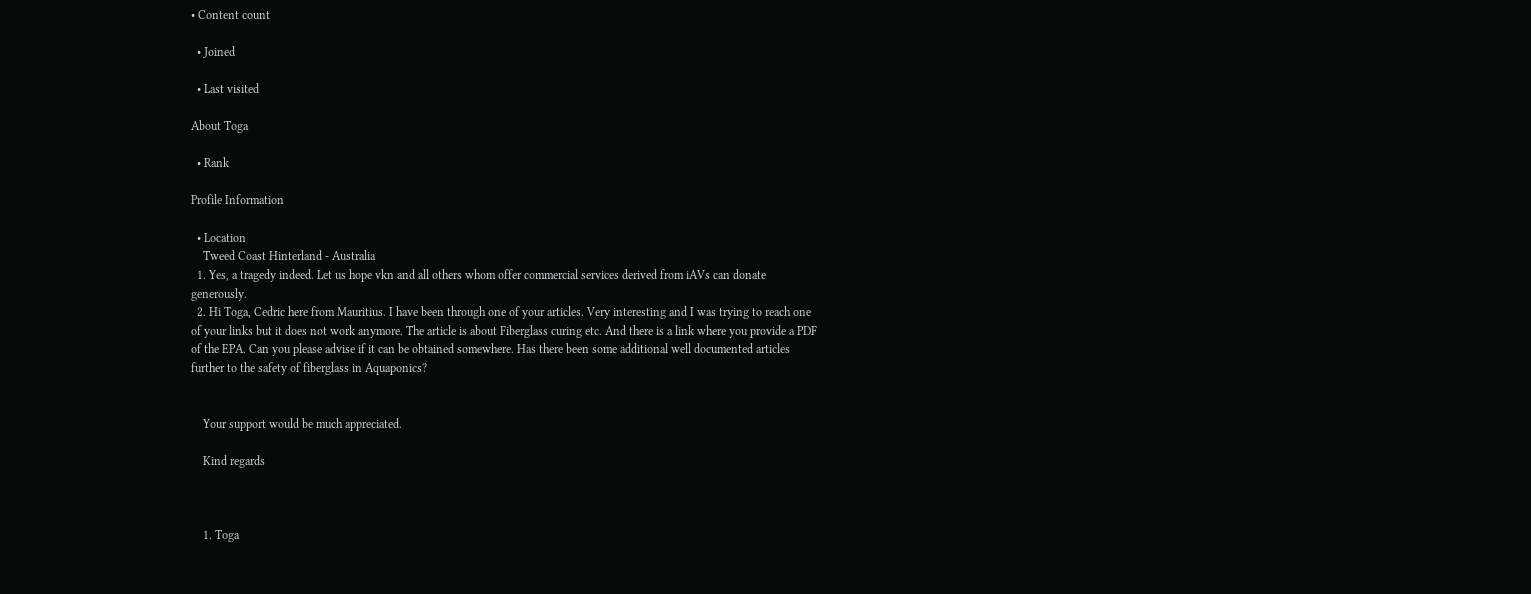• Content count

  • Joined

  • Last visited

About Toga

  • Rank

Profile Information

  • Location
    Tweed Coast Hinterland - Australia
  1. Yes, a tragedy indeed. Let us hope vkn and all others whom offer commercial services derived from iAVs can donate generously.
  2. Hi Toga, Cedric here from Mauritius. I have been through one of your articles. Very interesting and I was trying to reach one of your links but it does not work anymore. The article is about Fiberglass curing etc. And there is a link where you provide a PDF of the EPA. Can you please advise if it can be obtained somewhere. Has there been some additional well documented articles further to the safety of fiberglass in Aquaponics?


    Your support would be much appreciated.

    Kind regards



    1. Toga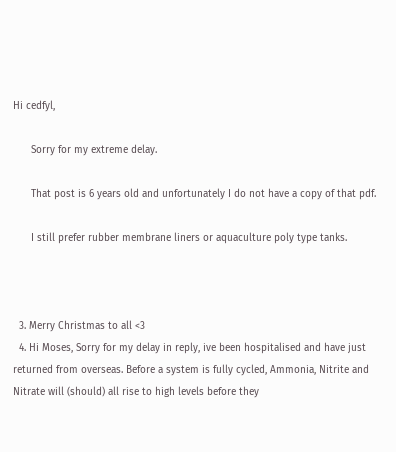Hi cedfyl,

      Sorry for my extreme delay.

      That post is 6 years old and unfortunately I do not have a copy of that pdf.

      I still prefer rubber membrane liners or aquaculture poly type tanks.



  3. Merry Christmas to all <3
  4. Hi Moses, Sorry for my delay in reply, ive been hospitalised and have just returned from overseas. Before a system is fully cycled, Ammonia, Nitrite and Nitrate will (should) all rise to high levels before they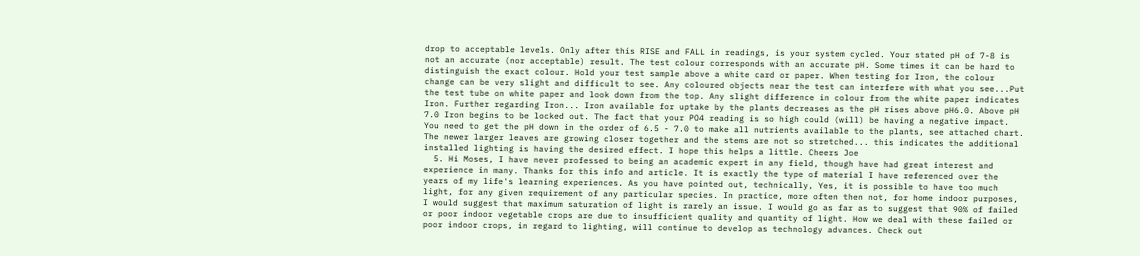drop to acceptable levels. Only after this RISE and FALL in readings, is your system cycled. Your stated pH of 7-8 is not an accurate (nor acceptable) result. The test colour corresponds with an accurate pH. Some times it can be hard to distinguish the exact colour. Hold your test sample above a white card or paper. When testing for Iron, the colour change can be very slight and difficult to see. Any coloured objects near the test can interfere with what you see...Put the test tube on white paper and look down from the top. Any slight difference in colour from the white paper indicates Iron. Further regarding Iron... Iron available for uptake by the plants decreases as the pH rises above pH6.0. Above pH 7.0 Iron begins to be locked out. The fact that your PO4 reading is so high could (will) be having a negative impact. You need to get the pH down in the order of 6.5 - 7.0 to make all nutrients available to the plants, see attached chart. The newer larger leaves are growing closer together and the stems are not so stretched... this indicates the additional installed lighting is having the desired effect. I hope this helps a little. Cheers Joe
  5. Hi Moses, I have never professed to being an academic expert in any field, though have had great interest and experience in many. Thanks for this info and article. It is exactly the type of material I have referenced over the years of my life's learning experiences. As you have pointed out, technically, Yes, it is possible to have too much light, for any given requirement of any particular species. In practice, more often then not, for home indoor purposes, I would suggest that maximum saturation of light is rarely an issue. I would go as far as to suggest that 90% of failed or poor indoor vegetable crops are due to insufficient quality and quantity of light. How we deal with these failed or poor indoor crops, in regard to lighting, will continue to develop as technology advances. Check out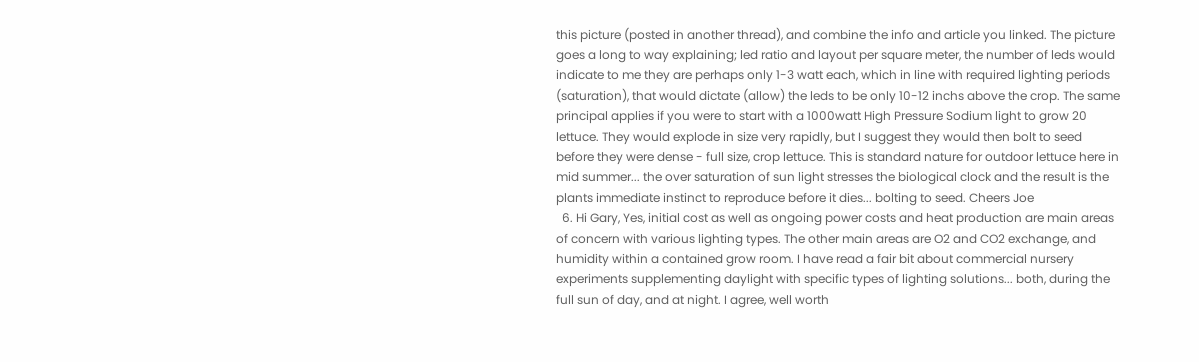this picture (posted in another thread), and combine the info and article you linked. The picture goes a long to way explaining; led ratio and layout per square meter, the number of leds would indicate to me they are perhaps only 1-3 watt each, which in line with required lighting periods (saturation), that would dictate (allow) the leds to be only 10-12 inchs above the crop. The same principal applies if you were to start with a 1000watt High Pressure Sodium light to grow 20 lettuce. They would explode in size very rapidly, but I suggest they would then bolt to seed before they were dense - full size, crop lettuce. This is standard nature for outdoor lettuce here in mid summer... the over saturation of sun light stresses the biological clock and the result is the plants immediate instinct to reproduce before it dies... bolting to seed. Cheers Joe
  6. Hi Gary, Yes, initial cost as well as ongoing power costs and heat production are main areas of concern with various lighting types. The other main areas are O2 and CO2 exchange, and humidity within a contained grow room. I have read a fair bit about commercial nursery experiments supplementing daylight with specific types of lighting solutions... both, during the full sun of day, and at night. I agree, well worth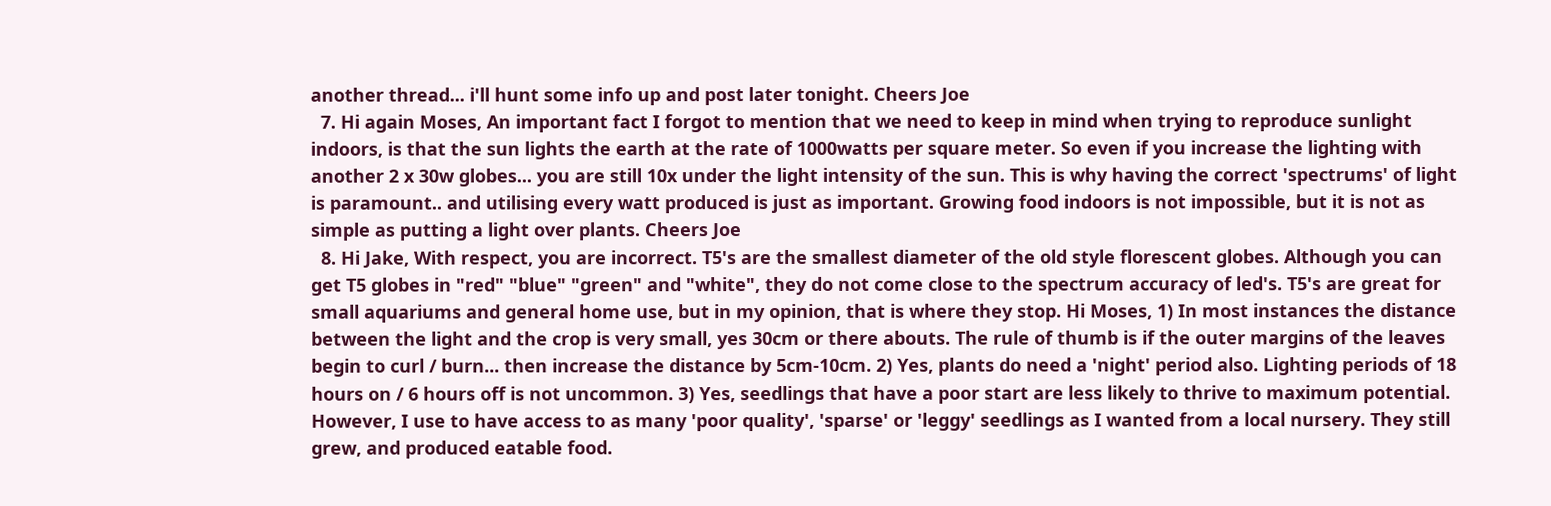another thread... i'll hunt some info up and post later tonight. Cheers Joe
  7. Hi again Moses, An important fact I forgot to mention that we need to keep in mind when trying to reproduce sunlight indoors, is that the sun lights the earth at the rate of 1000watts per square meter. So even if you increase the lighting with another 2 x 30w globes... you are still 10x under the light intensity of the sun. This is why having the correct 'spectrums' of light is paramount.. and utilising every watt produced is just as important. Growing food indoors is not impossible, but it is not as simple as putting a light over plants. Cheers Joe
  8. Hi Jake, With respect, you are incorrect. T5's are the smallest diameter of the old style florescent globes. Although you can get T5 globes in "red" "blue" "green" and "white", they do not come close to the spectrum accuracy of led's. T5's are great for small aquariums and general home use, but in my opinion, that is where they stop. Hi Moses, 1) In most instances the distance between the light and the crop is very small, yes 30cm or there abouts. The rule of thumb is if the outer margins of the leaves begin to curl / burn... then increase the distance by 5cm-10cm. 2) Yes, plants do need a 'night' period also. Lighting periods of 18 hours on / 6 hours off is not uncommon. 3) Yes, seedlings that have a poor start are less likely to thrive to maximum potential. However, I use to have access to as many 'poor quality', 'sparse' or 'leggy' seedlings as I wanted from a local nursery. They still grew, and produced eatable food.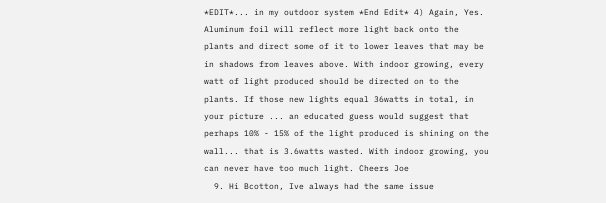*EDIT*... in my outdoor system *End Edit* 4) Again, Yes. Aluminum foil will reflect more light back onto the plants and direct some of it to lower leaves that may be in shadows from leaves above. With indoor growing, every watt of light produced should be directed on to the plants. If those new lights equal 36watts in total, in your picture ... an educated guess would suggest that perhaps 10% - 15% of the light produced is shining on the wall... that is 3.6watts wasted. With indoor growing, you can never have too much light. Cheers Joe
  9. Hi Bcotton, Ive always had the same issue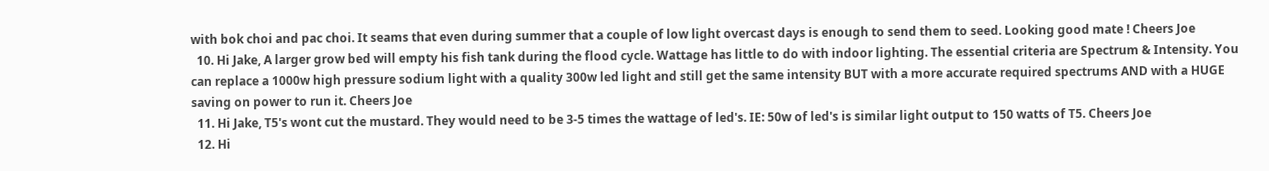with bok choi and pac choi. It seams that even during summer that a couple of low light overcast days is enough to send them to seed. Looking good mate ! Cheers Joe
  10. Hi Jake, A larger grow bed will empty his fish tank during the flood cycle. Wattage has little to do with indoor lighting. The essential criteria are Spectrum & Intensity. You can replace a 1000w high pressure sodium light with a quality 300w led light and still get the same intensity BUT with a more accurate required spectrums AND with a HUGE saving on power to run it. Cheers Joe
  11. Hi Jake, T5's wont cut the mustard. They would need to be 3-5 times the wattage of led's. IE: 50w of led's is similar light output to 150 watts of T5. Cheers Joe
  12. Hi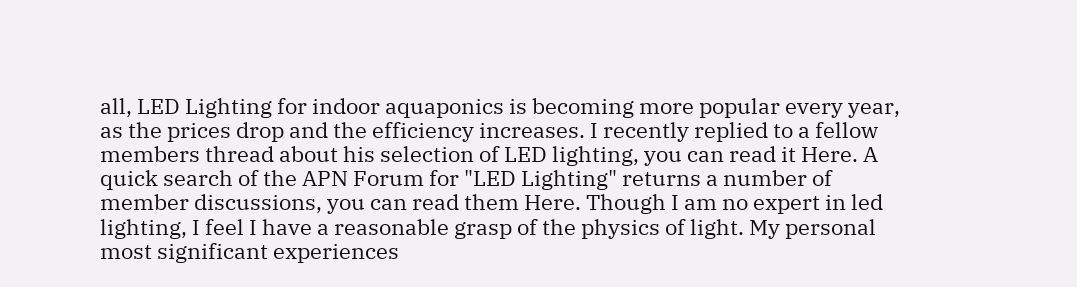all, LED Lighting for indoor aquaponics is becoming more popular every year, as the prices drop and the efficiency increases. I recently replied to a fellow members thread about his selection of LED lighting, you can read it Here. A quick search of the APN Forum for "LED Lighting" returns a number of member discussions, you can read them Here. Though I am no expert in led lighting, I feel I have a reasonable grasp of the physics of light. My personal most significant experiences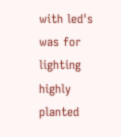with led's was for lighting highly planted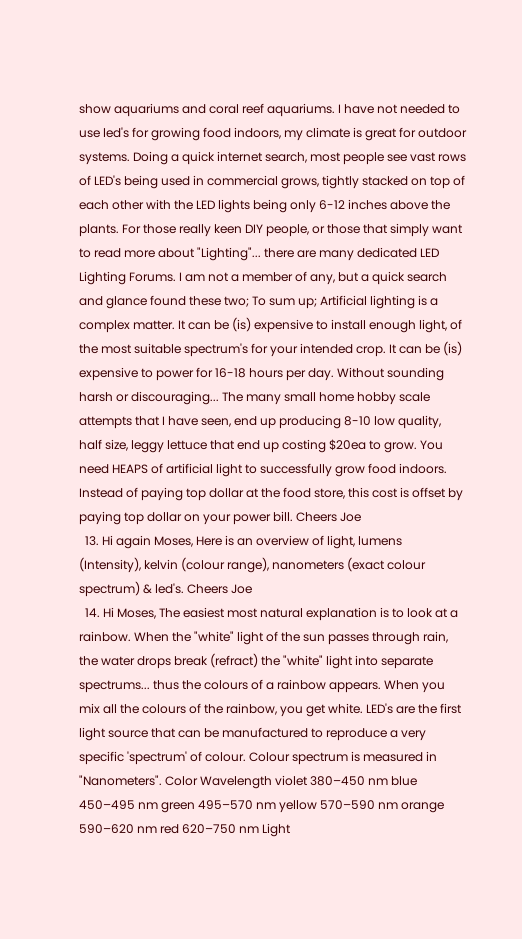show aquariums and coral reef aquariums. I have not needed to use led's for growing food indoors, my climate is great for outdoor systems. Doing a quick internet search, most people see vast rows of LED's being used in commercial grows, tightly stacked on top of each other with the LED lights being only 6-12 inches above the plants. For those really keen DIY people, or those that simply want to read more about "Lighting"... there are many dedicated LED Lighting Forums. I am not a member of any, but a quick search and glance found these two; To sum up; Artificial lighting is a complex matter. It can be (is) expensive to install enough light, of the most suitable spectrum's for your intended crop. It can be (is) expensive to power for 16-18 hours per day. Without sounding harsh or discouraging... The many small home hobby scale attempts that I have seen, end up producing 8-10 low quality, half size, leggy lettuce that end up costing $20ea to grow. You need HEAPS of artificial light to successfully grow food indoors. Instead of paying top dollar at the food store, this cost is offset by paying top dollar on your power bill. Cheers Joe
  13. Hi again Moses, Here is an overview of light, lumens (Intensity), kelvin (colour range), nanometers (exact colour spectrum) & led's. Cheers Joe
  14. Hi Moses, The easiest most natural explanation is to look at a rainbow. When the "white" light of the sun passes through rain, the water drops break (refract) the "white" light into separate spectrums... thus the colours of a rainbow appears. When you mix all the colours of the rainbow, you get white. LED's are the first light source that can be manufactured to reproduce a very specific 'spectrum' of colour. Colour spectrum is measured in "Nanometers". Color Wavelength violet 380–450 nm blue 450–495 nm green 495–570 nm yellow 570–590 nm orange 590–620 nm red 620–750 nm Light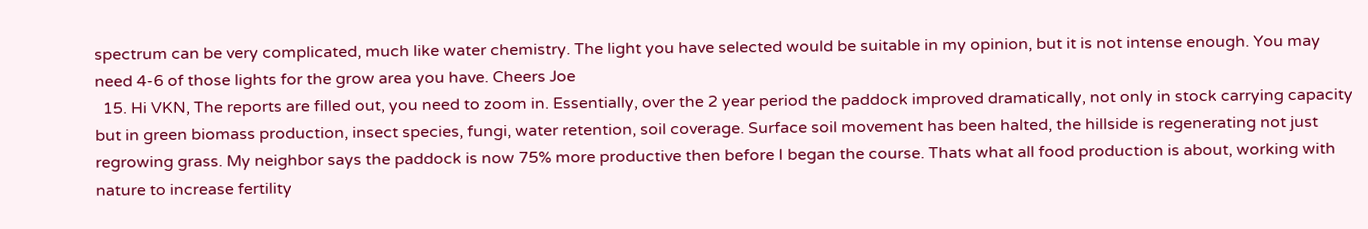spectrum can be very complicated, much like water chemistry. The light you have selected would be suitable in my opinion, but it is not intense enough. You may need 4-6 of those lights for the grow area you have. Cheers Joe
  15. Hi VKN, The reports are filled out, you need to zoom in. Essentially, over the 2 year period the paddock improved dramatically, not only in stock carrying capacity but in green biomass production, insect species, fungi, water retention, soil coverage. Surface soil movement has been halted, the hillside is regenerating not just regrowing grass. My neighbor says the paddock is now 75% more productive then before I began the course. Thats what all food production is about, working with nature to increase fertility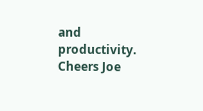and productivity. Cheers Joe